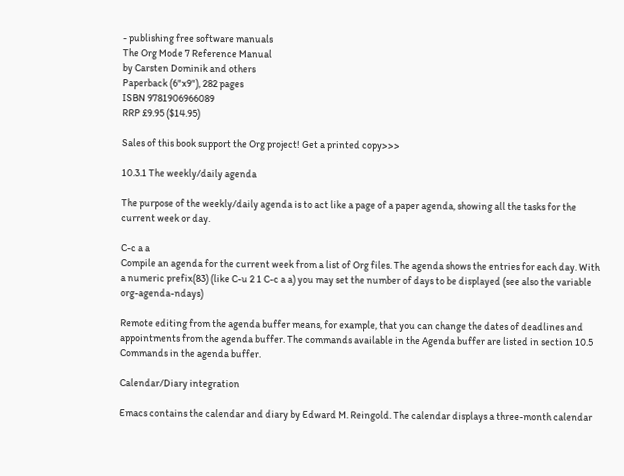- publishing free software manuals
The Org Mode 7 Reference Manual
by Carsten Dominik and others
Paperback (6"x9"), 282 pages
ISBN 9781906966089
RRP £9.95 ($14.95)

Sales of this book support the Org project! Get a printed copy>>>

10.3.1 The weekly/daily agenda

The purpose of the weekly/daily agenda is to act like a page of a paper agenda, showing all the tasks for the current week or day.

C-c a a
Compile an agenda for the current week from a list of Org files. The agenda shows the entries for each day. With a numeric prefix(83) (like C-u 2 1 C-c a a) you may set the number of days to be displayed (see also the variable org-agenda-ndays)

Remote editing from the agenda buffer means, for example, that you can change the dates of deadlines and appointments from the agenda buffer. The commands available in the Agenda buffer are listed in section 10.5 Commands in the agenda buffer.

Calendar/Diary integration

Emacs contains the calendar and diary by Edward M. Reingold. The calendar displays a three-month calendar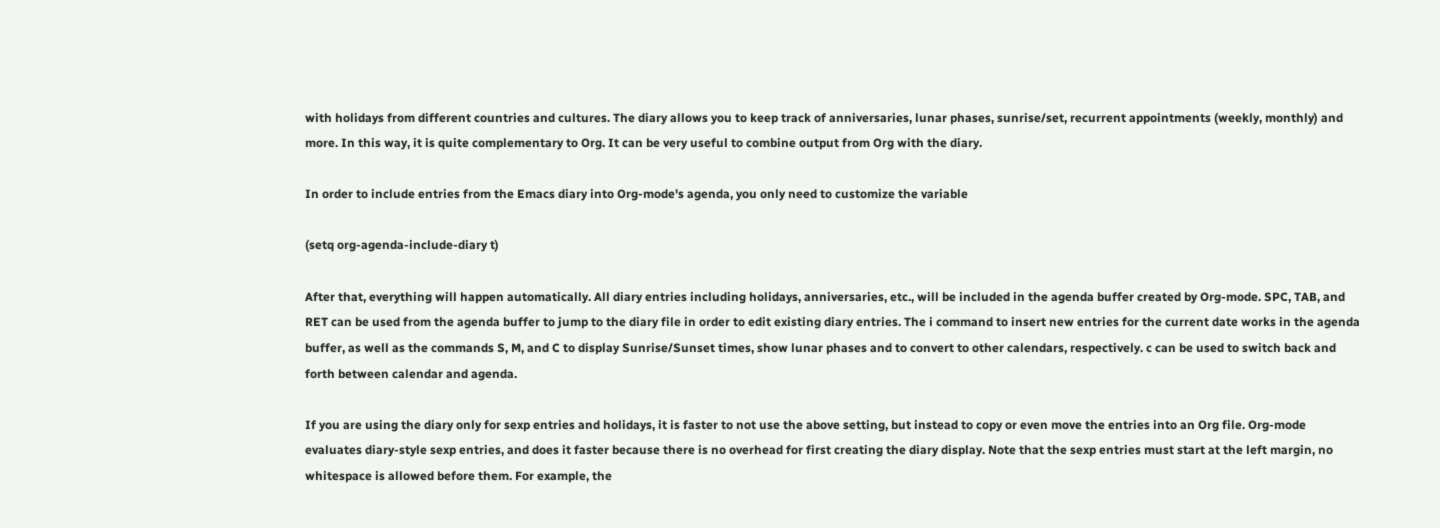with holidays from different countries and cultures. The diary allows you to keep track of anniversaries, lunar phases, sunrise/set, recurrent appointments (weekly, monthly) and more. In this way, it is quite complementary to Org. It can be very useful to combine output from Org with the diary.

In order to include entries from the Emacs diary into Org-mode's agenda, you only need to customize the variable

(setq org-agenda-include-diary t)

After that, everything will happen automatically. All diary entries including holidays, anniversaries, etc., will be included in the agenda buffer created by Org-mode. SPC, TAB, and RET can be used from the agenda buffer to jump to the diary file in order to edit existing diary entries. The i command to insert new entries for the current date works in the agenda buffer, as well as the commands S, M, and C to display Sunrise/Sunset times, show lunar phases and to convert to other calendars, respectively. c can be used to switch back and forth between calendar and agenda.

If you are using the diary only for sexp entries and holidays, it is faster to not use the above setting, but instead to copy or even move the entries into an Org file. Org-mode evaluates diary-style sexp entries, and does it faster because there is no overhead for first creating the diary display. Note that the sexp entries must start at the left margin, no whitespace is allowed before them. For example, the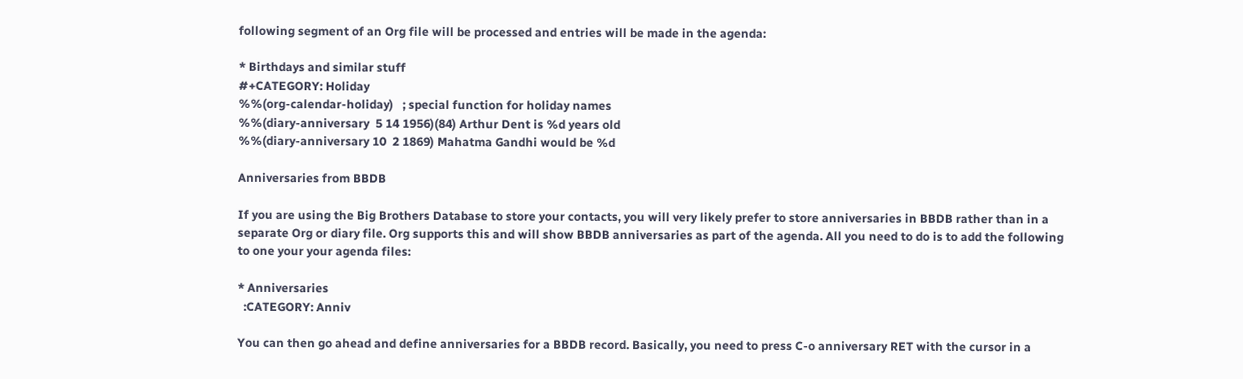following segment of an Org file will be processed and entries will be made in the agenda:

* Birthdays and similar stuff
#+CATEGORY: Holiday
%%(org-calendar-holiday)   ; special function for holiday names
%%(diary-anniversary  5 14 1956)(84) Arthur Dent is %d years old
%%(diary-anniversary 10  2 1869) Mahatma Gandhi would be %d

Anniversaries from BBDB

If you are using the Big Brothers Database to store your contacts, you will very likely prefer to store anniversaries in BBDB rather than in a separate Org or diary file. Org supports this and will show BBDB anniversaries as part of the agenda. All you need to do is to add the following to one your your agenda files:

* Anniversaries
  :CATEGORY: Anniv

You can then go ahead and define anniversaries for a BBDB record. Basically, you need to press C-o anniversary RET with the cursor in a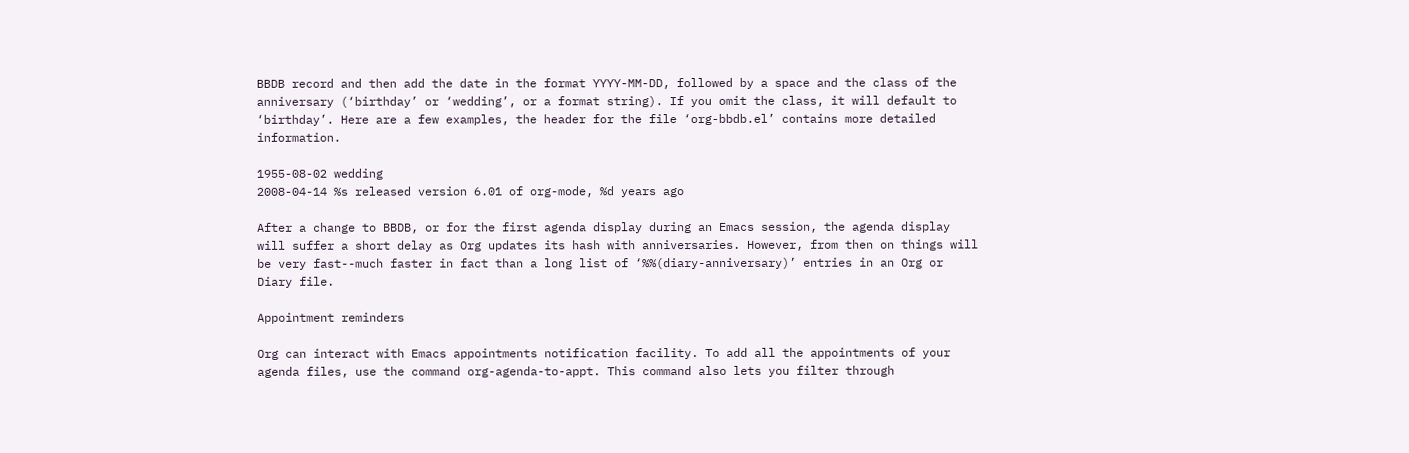BBDB record and then add the date in the format YYYY-MM-DD, followed by a space and the class of the anniversary (‘birthday’ or ‘wedding’, or a format string). If you omit the class, it will default to ‘birthday’. Here are a few examples, the header for the file ‘org-bbdb.el’ contains more detailed information.

1955-08-02 wedding
2008-04-14 %s released version 6.01 of org-mode, %d years ago

After a change to BBDB, or for the first agenda display during an Emacs session, the agenda display will suffer a short delay as Org updates its hash with anniversaries. However, from then on things will be very fast--much faster in fact than a long list of ‘%%(diary-anniversary)’ entries in an Org or Diary file.

Appointment reminders

Org can interact with Emacs appointments notification facility. To add all the appointments of your agenda files, use the command org-agenda-to-appt. This command also lets you filter through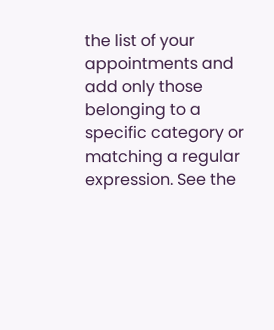the list of your appointments and add only those belonging to a specific category or matching a regular expression. See the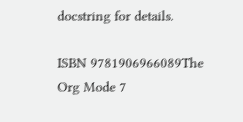docstring for details.

ISBN 9781906966089The Org Mode 7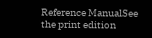Reference ManualSee the print edition